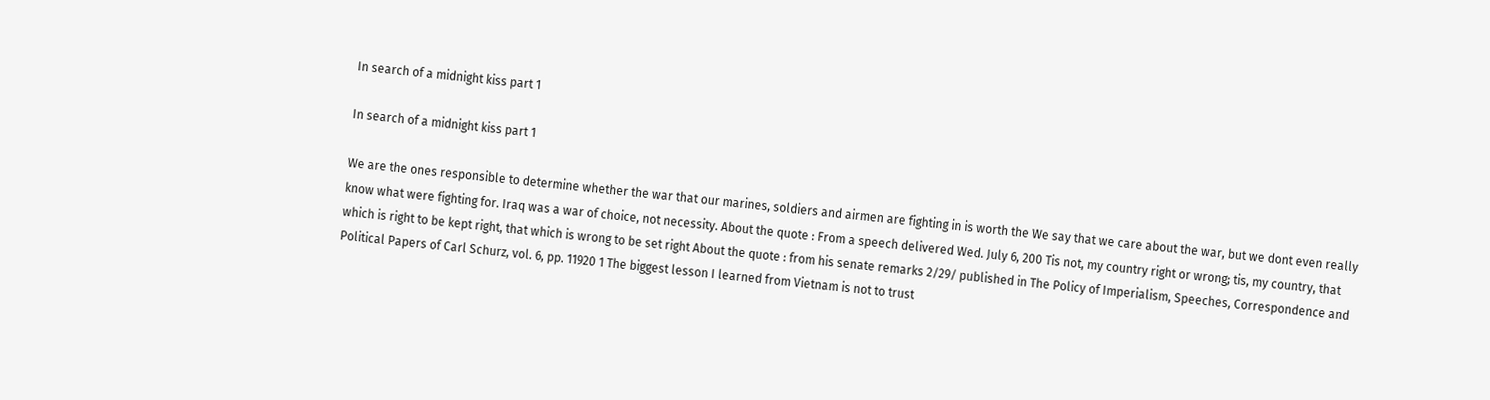In search of a midnight kiss part 1

In search of a midnight kiss part 1

We are the ones responsible to determine whether the war that our marines, soldiers and airmen are fighting in is worth the We say that we care about the war, but we dont even really know what were fighting for. Iraq was a war of choice, not necessity. About the quote : From a speech delivered Wed. July 6, 200 Tis not, my country right or wrong; tis, my country, that which is right to be kept right, that which is wrong to be set right About the quote : from his senate remarks 2/29/ published in The Policy of Imperialism, Speeches, Correspondence and Political Papers of Carl Schurz, vol. 6, pp. 11920 1 The biggest lesson I learned from Vietnam is not to trust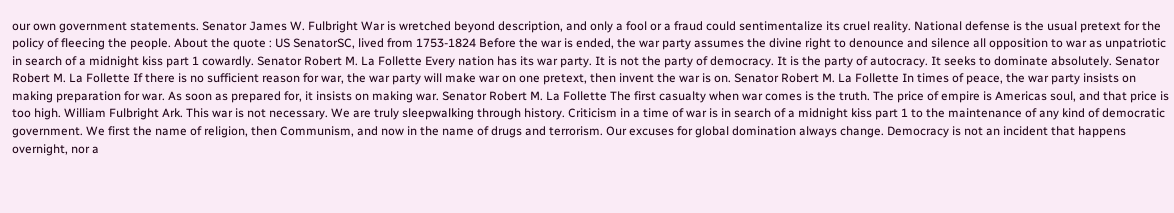our own government statements. Senator James W. Fulbright War is wretched beyond description, and only a fool or a fraud could sentimentalize its cruel reality. National defense is the usual pretext for the policy of fleecing the people. About the quote : US SenatorSC, lived from 1753-1824 Before the war is ended, the war party assumes the divine right to denounce and silence all opposition to war as unpatriotic in search of a midnight kiss part 1 cowardly. Senator Robert M. La Follette Every nation has its war party. It is not the party of democracy. It is the party of autocracy. It seeks to dominate absolutely. Senator Robert M. La Follette If there is no sufficient reason for war, the war party will make war on one pretext, then invent the war is on. Senator Robert M. La Follette In times of peace, the war party insists on making preparation for war. As soon as prepared for, it insists on making war. Senator Robert M. La Follette The first casualty when war comes is the truth. The price of empire is Americas soul, and that price is too high. William Fulbright Ark. This war is not necessary. We are truly sleepwalking through history. Criticism in a time of war is in search of a midnight kiss part 1 to the maintenance of any kind of democratic government. We first the name of religion, then Communism, and now in the name of drugs and terrorism. Our excuses for global domination always change. Democracy is not an incident that happens overnight, nor a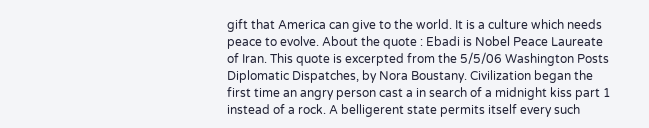gift that America can give to the world. It is a culture which needs peace to evolve. About the quote : Ebadi is Nobel Peace Laureate of Iran. This quote is excerpted from the 5/5/06 Washington Posts Diplomatic Dispatches, by Nora Boustany. Civilization began the first time an angry person cast a in search of a midnight kiss part 1 instead of a rock. A belligerent state permits itself every such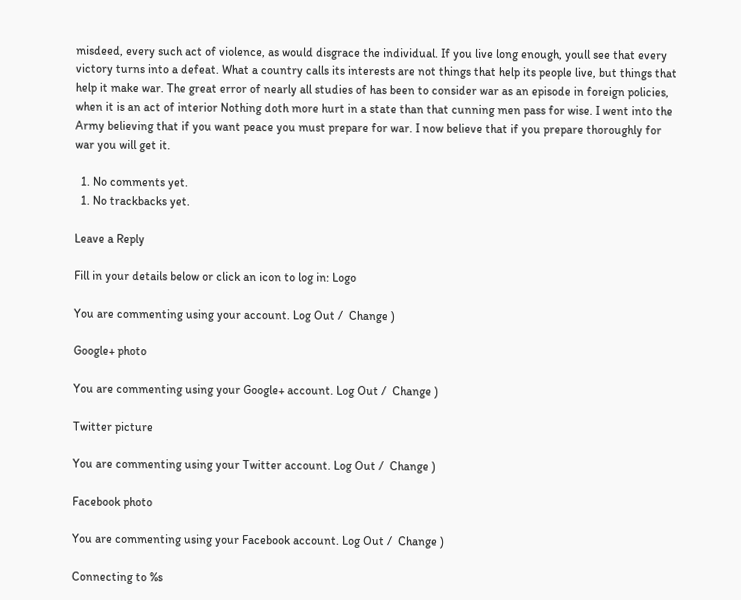misdeed, every such act of violence, as would disgrace the individual. If you live long enough, youll see that every victory turns into a defeat. What a country calls its interests are not things that help its people live, but things that help it make war. The great error of nearly all studies of has been to consider war as an episode in foreign policies, when it is an act of interior Nothing doth more hurt in a state than that cunning men pass for wise. I went into the Army believing that if you want peace you must prepare for war. I now believe that if you prepare thoroughly for war you will get it.

  1. No comments yet.
  1. No trackbacks yet.

Leave a Reply

Fill in your details below or click an icon to log in: Logo

You are commenting using your account. Log Out /  Change )

Google+ photo

You are commenting using your Google+ account. Log Out /  Change )

Twitter picture

You are commenting using your Twitter account. Log Out /  Change )

Facebook photo

You are commenting using your Facebook account. Log Out /  Change )

Connecting to %s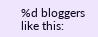%d bloggers like this: